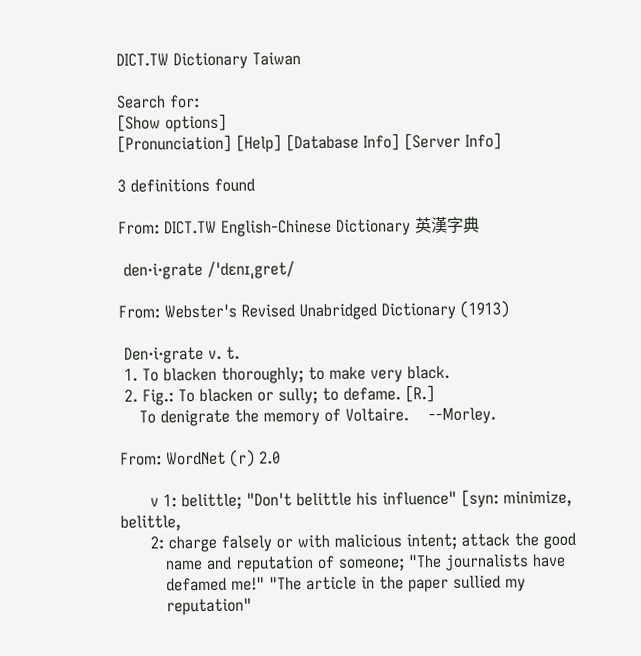DICT.TW Dictionary Taiwan

Search for:
[Show options]
[Pronunciation] [Help] [Database Info] [Server Info]

3 definitions found

From: DICT.TW English-Chinese Dictionary 英漢字典

 den·i·grate /ˈdɛnɪˌgret/

From: Webster's Revised Unabridged Dictionary (1913)

 Den·i·grate v. t.
 1. To blacken thoroughly; to make very black.
 2. Fig.: To blacken or sully; to defame. [R.]
    To denigrate the memory of Voltaire.    --Morley.

From: WordNet (r) 2.0

      v 1: belittle; "Don't belittle his influence" [syn: minimize, belittle,
      2: charge falsely or with malicious intent; attack the good
         name and reputation of someone; "The journalists have
         defamed me!" "The article in the paper sullied my
         reputation"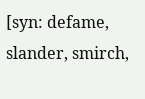[syn: defame, slander, smirch,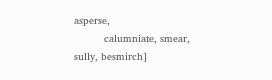asperse,
          calumniate, smear, sully, besmirch]